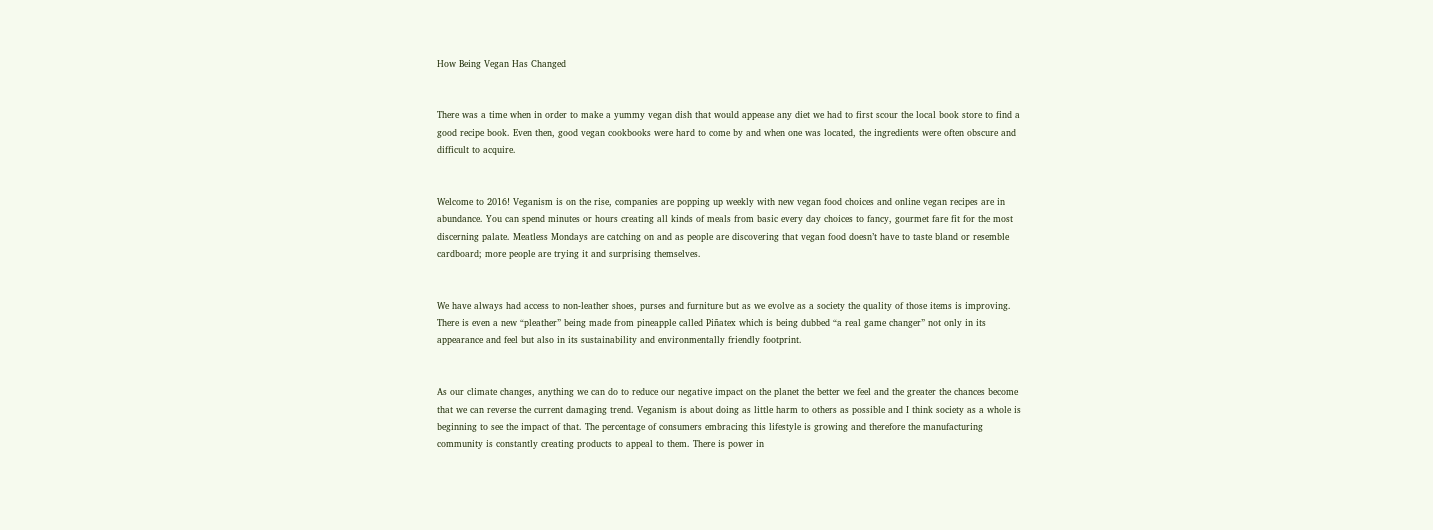How Being Vegan Has Changed


There was a time when in order to make a yummy vegan dish that would appease any diet we had to first scour the local book store to find a good recipe book. Even then, good vegan cookbooks were hard to come by and when one was located, the ingredients were often obscure and difficult to acquire.


Welcome to 2016! Veganism is on the rise, companies are popping up weekly with new vegan food choices and online vegan recipes are in abundance. You can spend minutes or hours creating all kinds of meals from basic every day choices to fancy, gourmet fare fit for the most discerning palate. Meatless Mondays are catching on and as people are discovering that vegan food doesn’t have to taste bland or resemble cardboard; more people are trying it and surprising themselves.


We have always had access to non-leather shoes, purses and furniture but as we evolve as a society the quality of those items is improving. There is even a new “pleather” being made from pineapple called Piñatex which is being dubbed “a real game changer” not only in its appearance and feel but also in its sustainability and environmentally friendly footprint.


As our climate changes, anything we can do to reduce our negative impact on the planet the better we feel and the greater the chances become that we can reverse the current damaging trend. Veganism is about doing as little harm to others as possible and I think society as a whole is beginning to see the impact of that. The percentage of consumers embracing this lifestyle is growing and therefore the manufacturing community is constantly creating products to appeal to them. There is power in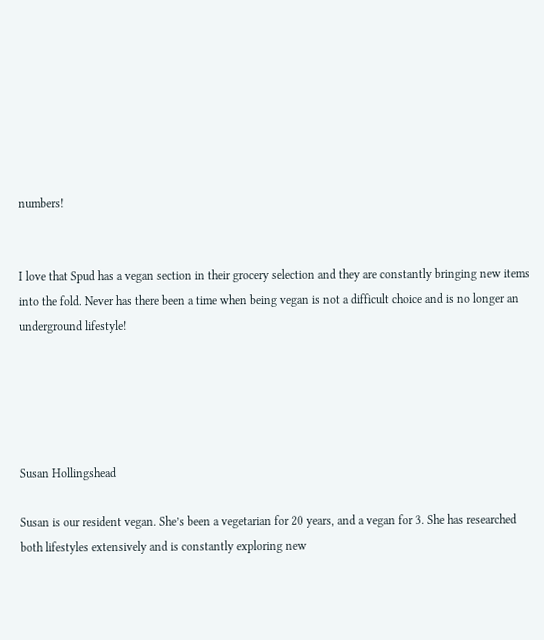numbers!


I love that Spud has a vegan section in their grocery selection and they are constantly bringing new items into the fold. Never has there been a time when being vegan is not a difficult choice and is no longer an underground lifestyle!





Susan Hollingshead

Susan is our resident vegan. She’s been a vegetarian for 20 years, and a vegan for 3. She has researched both lifestyles extensively and is constantly exploring new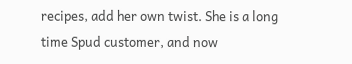recipes, add her own twist. She is a long time Spud customer, and now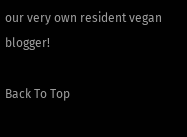our very own resident vegan blogger!

Back To Top